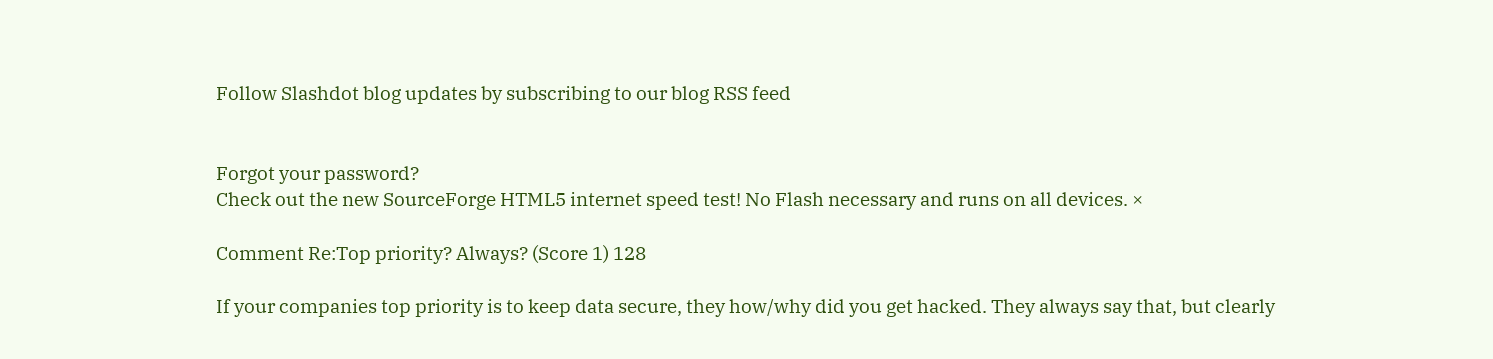Follow Slashdot blog updates by subscribing to our blog RSS feed


Forgot your password?
Check out the new SourceForge HTML5 internet speed test! No Flash necessary and runs on all devices. ×

Comment Re:Top priority? Always? (Score 1) 128

If your companies top priority is to keep data secure, they how/why did you get hacked. They always say that, but clearly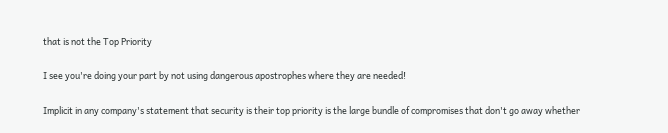that is not the Top Priority

I see you're doing your part by not using dangerous apostrophes where they are needed!

Implicit in any company's statement that security is their top priority is the large bundle of compromises that don't go away whether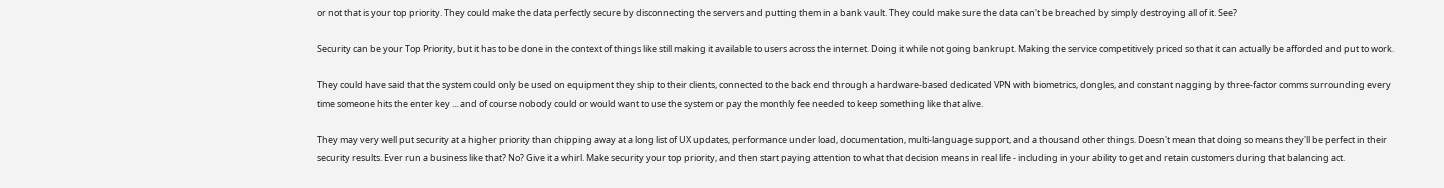or not that is your top priority. They could make the data perfectly secure by disconnecting the servers and putting them in a bank vault. They could make sure the data can't be breached by simply destroying all of it. See?

Security can be your Top Priority, but it has to be done in the context of things like still making it available to users across the internet. Doing it while not going bankrupt. Making the service competitively priced so that it can actually be afforded and put to work.

They could have said that the system could only be used on equipment they ship to their clients, connected to the back end through a hardware-based dedicated VPN with biometrics, dongles, and constant nagging by three-factor comms surrounding every time someone hits the enter key ... and of course nobody could or would want to use the system or pay the monthly fee needed to keep something like that alive.

They may very well put security at a higher priority than chipping away at a long list of UX updates, performance under load, documentation, multi-language support, and a thousand other things. Doesn't mean that doing so means they'll be perfect in their security results. Ever run a business like that? No? Give it a whirl. Make security your top priority, and then start paying attention to what that decision means in real life - including in your ability to get and retain customers during that balancing act.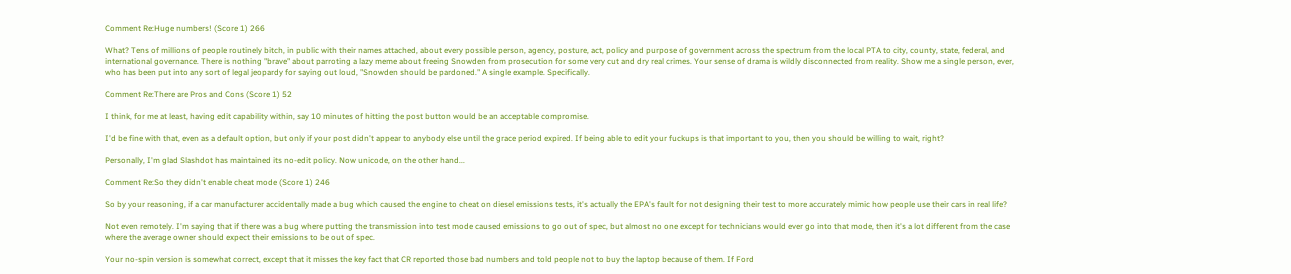Comment Re:Huge numbers! (Score 1) 266

What? Tens of millions of people routinely bitch, in public with their names attached, about every possible person, agency, posture, act, policy and purpose of government across the spectrum from the local PTA to city, county, state, federal, and international governance. There is nothing "brave" about parroting a lazy meme about freeing Snowden from prosecution for some very cut and dry real crimes. Your sense of drama is wildly disconnected from reality. Show me a single person, ever, who has been put into any sort of legal jeopardy for saying out loud, "Snowden should be pardoned." A single example. Specifically.

Comment Re:There are Pros and Cons (Score 1) 52

I think, for me at least, having edit capability within, say 10 minutes of hitting the post button would be an acceptable compromise.

I'd be fine with that, even as a default option, but only if your post didn't appear to anybody else until the grace period expired. If being able to edit your fuckups is that important to you, then you should be willing to wait, right?

Personally, I'm glad Slashdot has maintained its no-edit policy. Now unicode, on the other hand...

Comment Re:So they didn't enable cheat mode (Score 1) 246

So by your reasoning, if a car manufacturer accidentally made a bug which caused the engine to cheat on diesel emissions tests, it's actually the EPA's fault for not designing their test to more accurately mimic how people use their cars in real life?

Not even remotely. I'm saying that if there was a bug where putting the transmission into test mode caused emissions to go out of spec, but almost no one except for technicians would ever go into that mode, then it's a lot different from the case where the average owner should expect their emissions to be out of spec.

Your no-spin version is somewhat correct, except that it misses the key fact that CR reported those bad numbers and told people not to buy the laptop because of them. If Ford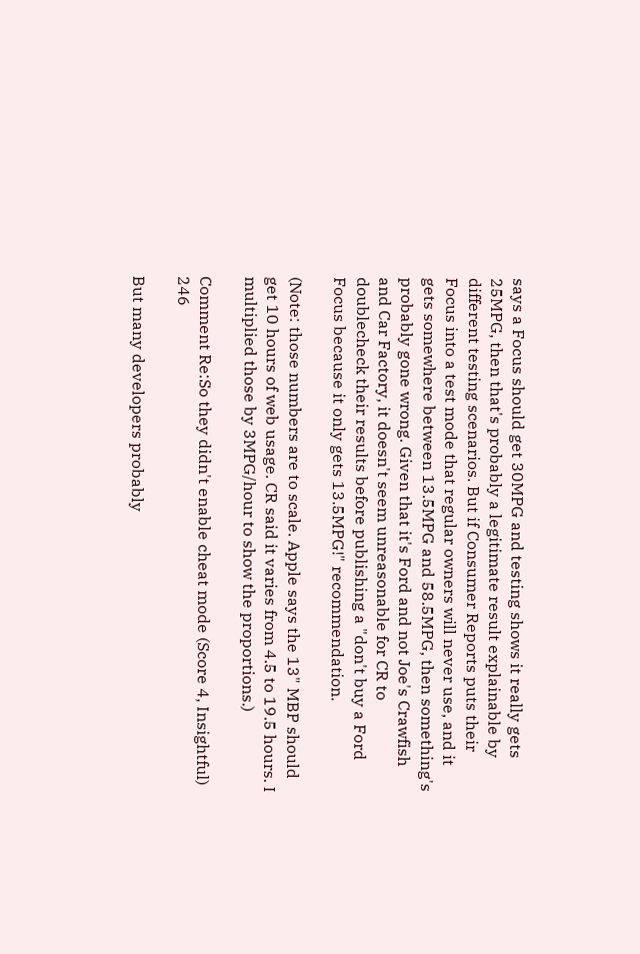says a Focus should get 30MPG and testing shows it really gets 25MPG, then that's probably a legitimate result explainable by different testing scenarios. But if Consumer Reports puts their Focus into a test mode that regular owners will never use, and it gets somewhere between 13.5MPG and 58.5MPG, then something's probably gone wrong. Given that it's Ford and not Joe's Crawfish and Car Factory, it doesn't seem unreasonable for CR to doublecheck their results before publishing a "don't buy a Ford Focus because it only gets 13.5MPG!" recommendation.

(Note: those numbers are to scale. Apple says the 13" MBP should get 10 hours of web usage. CR said it varies from 4.5 to 19.5 hours. I multiplied those by 3MPG/hour to show the proportions.)

Comment Re:So they didn't enable cheat mode (Score 4, Insightful) 246

But many developers probably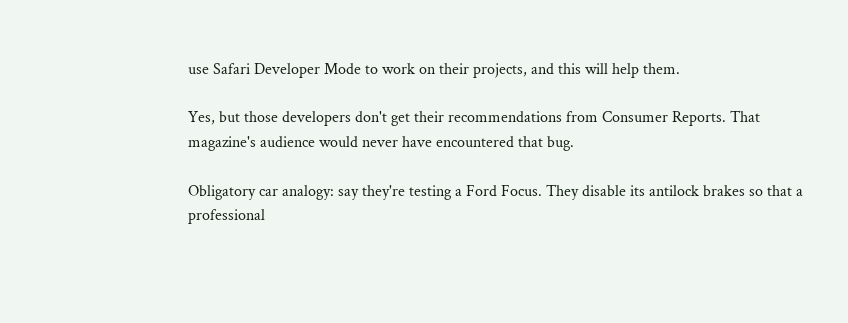use Safari Developer Mode to work on their projects, and this will help them.

Yes, but those developers don't get their recommendations from Consumer Reports. That magazine's audience would never have encountered that bug.

Obligatory car analogy: say they're testing a Ford Focus. They disable its antilock brakes so that a professional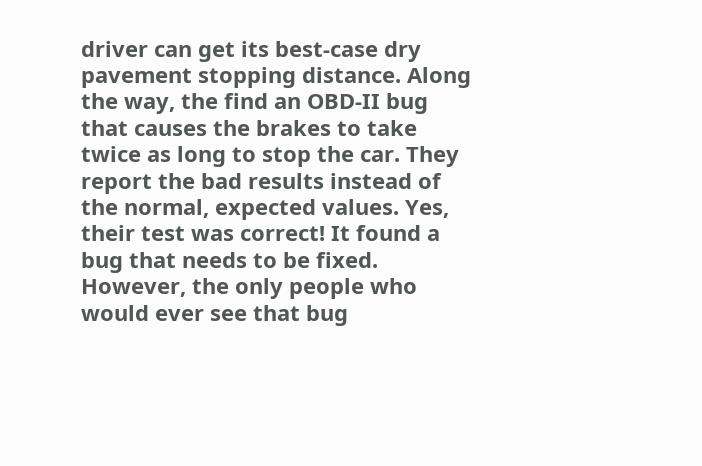driver can get its best-case dry pavement stopping distance. Along the way, the find an OBD-II bug that causes the brakes to take twice as long to stop the car. They report the bad results instead of the normal, expected values. Yes, their test was correct! It found a bug that needs to be fixed. However, the only people who would ever see that bug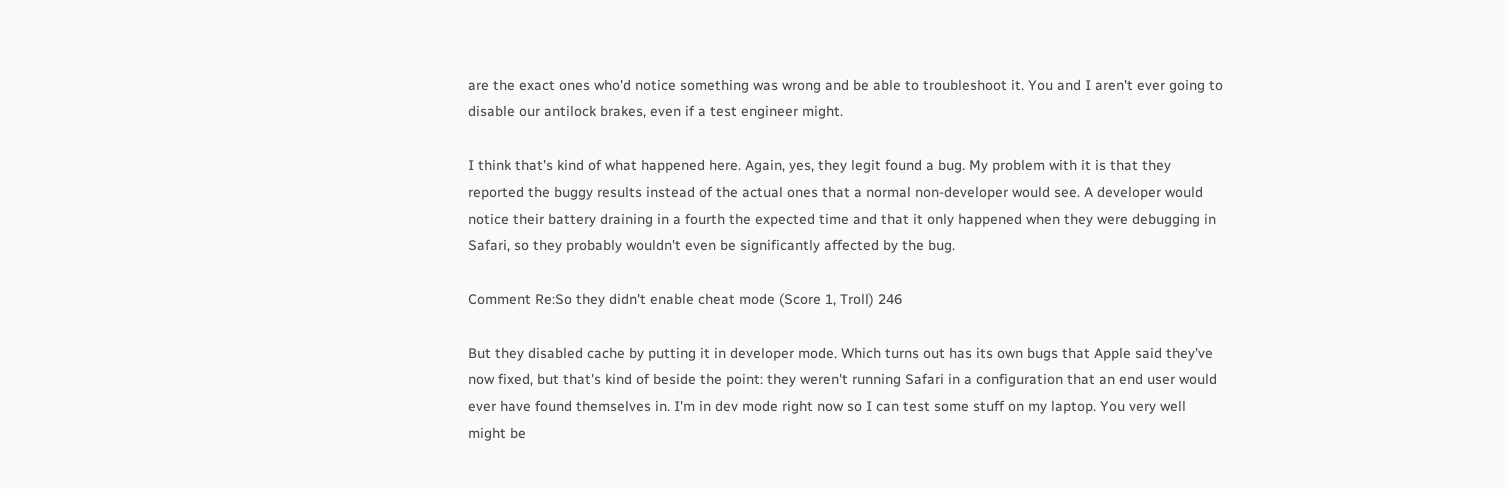are the exact ones who'd notice something was wrong and be able to troubleshoot it. You and I aren't ever going to disable our antilock brakes, even if a test engineer might.

I think that's kind of what happened here. Again, yes, they legit found a bug. My problem with it is that they reported the buggy results instead of the actual ones that a normal non-developer would see. A developer would notice their battery draining in a fourth the expected time and that it only happened when they were debugging in Safari, so they probably wouldn't even be significantly affected by the bug.

Comment Re:So they didn't enable cheat mode (Score 1, Troll) 246

But they disabled cache by putting it in developer mode. Which turns out has its own bugs that Apple said they've now fixed, but that's kind of beside the point: they weren't running Safari in a configuration that an end user would ever have found themselves in. I'm in dev mode right now so I can test some stuff on my laptop. You very well might be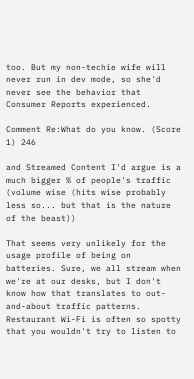too. But my non-techie wife will never run in dev mode, so she'd never see the behavior that Consumer Reports experienced.

Comment Re:What do you know. (Score 1) 246

and Streamed Content I'd argue is a much bigger % of people's traffic (volume wise (hits wise probably less so... but that is the nature of the beast))

That seems very unlikely for the usage profile of being on batteries. Sure, we all stream when we're at our desks, but I don't know how that translates to out-and-about traffic patterns. Restaurant Wi-Fi is often so spotty that you wouldn't try to listen to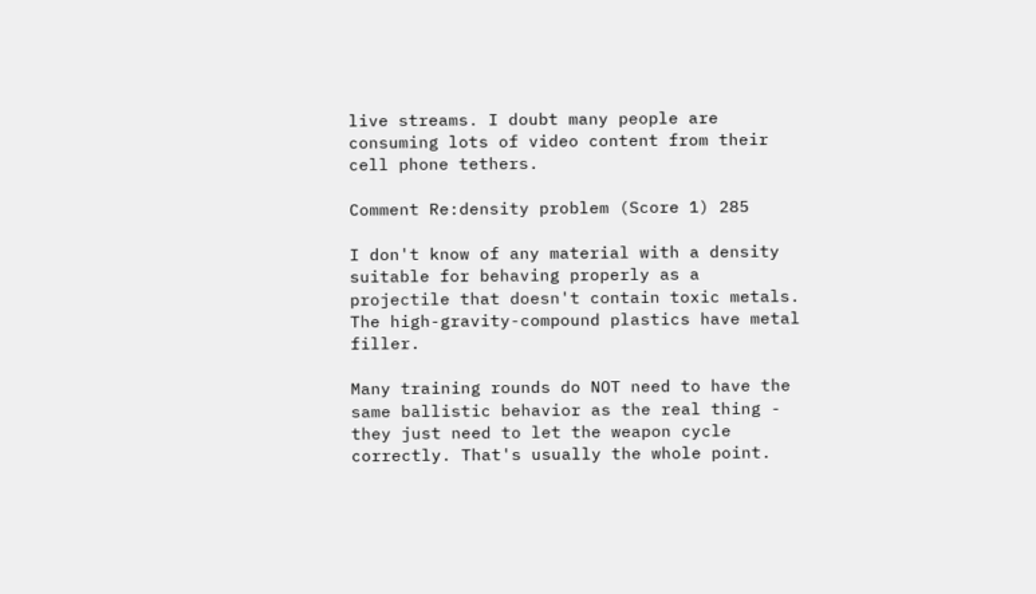live streams. I doubt many people are consuming lots of video content from their cell phone tethers.

Comment Re:density problem (Score 1) 285

I don't know of any material with a density suitable for behaving properly as a projectile that doesn't contain toxic metals. The high-gravity-compound plastics have metal filler.

Many training rounds do NOT need to have the same ballistic behavior as the real thing - they just need to let the weapon cycle correctly. That's usually the whole point.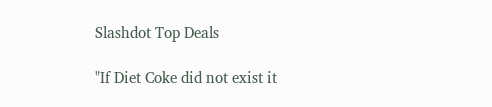Slashdot Top Deals

"If Diet Coke did not exist it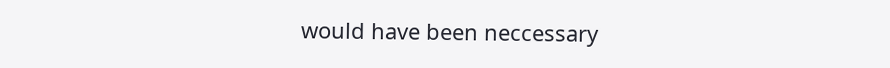would have been neccessary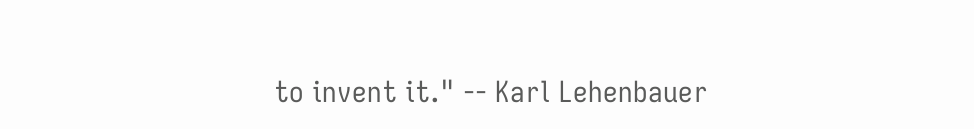to invent it." -- Karl Lehenbauer